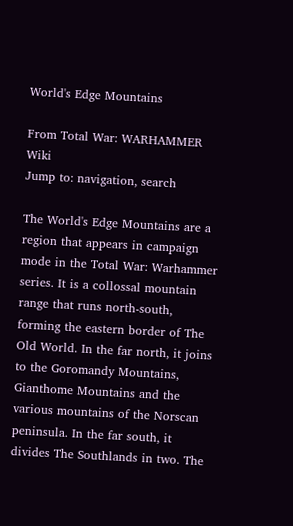World's Edge Mountains

From Total War: WARHAMMER Wiki
Jump to: navigation, search

The World's Edge Mountains are a region that appears in campaign mode in the Total War: Warhammer series. It is a collossal mountain range that runs north-south, forming the eastern border of The Old World. In the far north, it joins to the Goromandy Mountains, Gianthome Mountains and the various mountains of the Norscan peninsula. In the far south, it divides The Southlands in two. The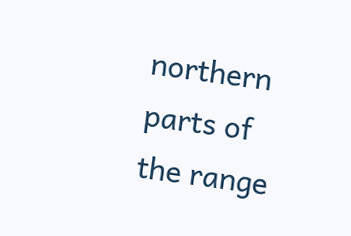northern parts of the range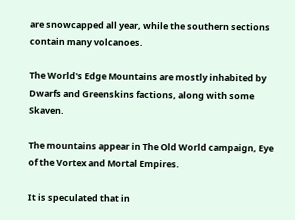are snowcapped all year, while the southern sections contain many volcanoes.

The World's Edge Mountains are mostly inhabited by Dwarfs and Greenskins factions, along with some Skaven.

The mountains appear in The Old World campaign, Eye of the Vortex and Mortal Empires.

It is speculated that in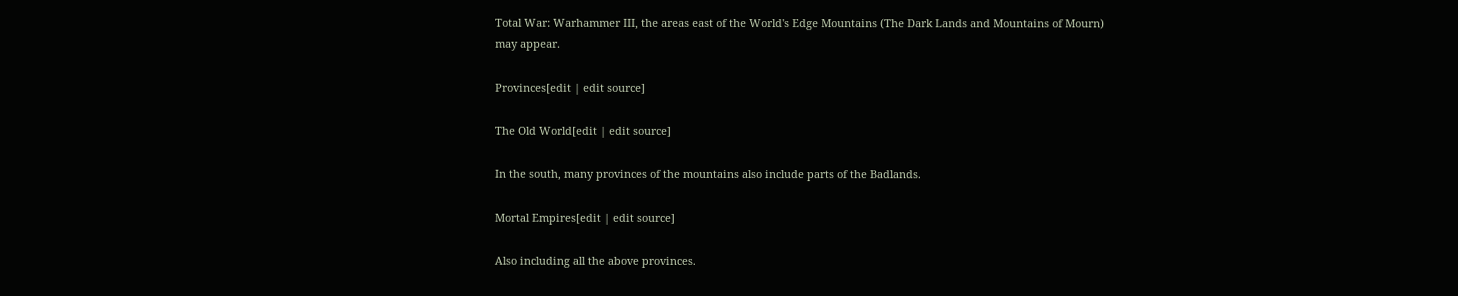Total War: Warhammer III, the areas east of the World's Edge Mountains (The Dark Lands and Mountains of Mourn) may appear.

Provinces[edit | edit source]

The Old World[edit | edit source]

In the south, many provinces of the mountains also include parts of the Badlands.

Mortal Empires[edit | edit source]

Also including all the above provinces.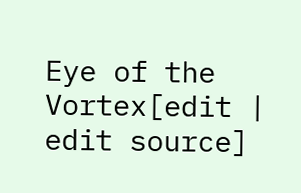Eye of the Vortex[edit | edit source]